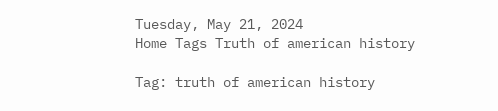Tuesday, May 21, 2024
Home Tags Truth of american history

Tag: truth of american history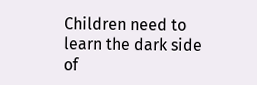Children need to learn the dark side of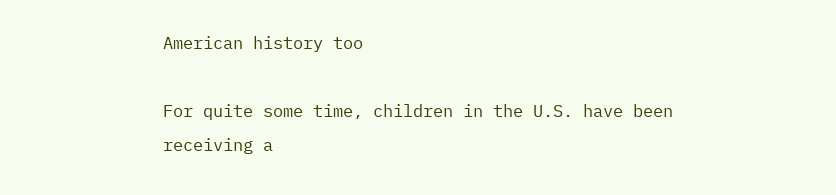American history too

For quite some time, children in the U.S. have been receiving a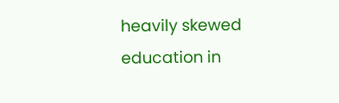heavily skewed education in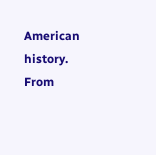American history. From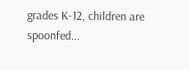grades K-12, children are spoonfed...